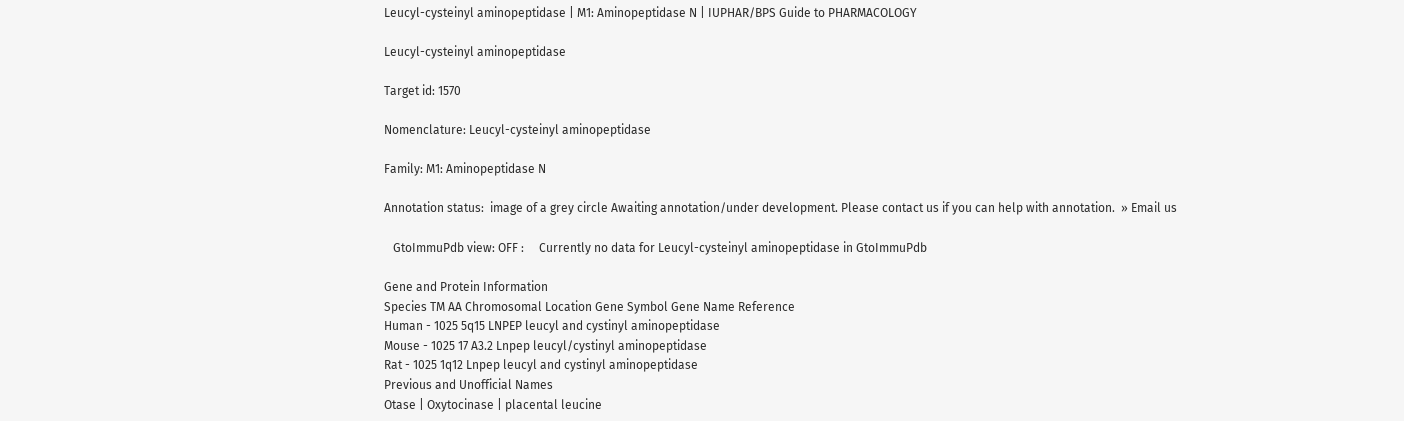Leucyl-cysteinyl aminopeptidase | M1: Aminopeptidase N | IUPHAR/BPS Guide to PHARMACOLOGY

Leucyl-cysteinyl aminopeptidase

Target id: 1570

Nomenclature: Leucyl-cysteinyl aminopeptidase

Family: M1: Aminopeptidase N

Annotation status:  image of a grey circle Awaiting annotation/under development. Please contact us if you can help with annotation.  » Email us

   GtoImmuPdb view: OFF :     Currently no data for Leucyl-cysteinyl aminopeptidase in GtoImmuPdb

Gene and Protein Information
Species TM AA Chromosomal Location Gene Symbol Gene Name Reference
Human - 1025 5q15 LNPEP leucyl and cystinyl aminopeptidase
Mouse - 1025 17 A3.2 Lnpep leucyl/cystinyl aminopeptidase
Rat - 1025 1q12 Lnpep leucyl and cystinyl aminopeptidase
Previous and Unofficial Names
Otase | Oxytocinase | placental leucine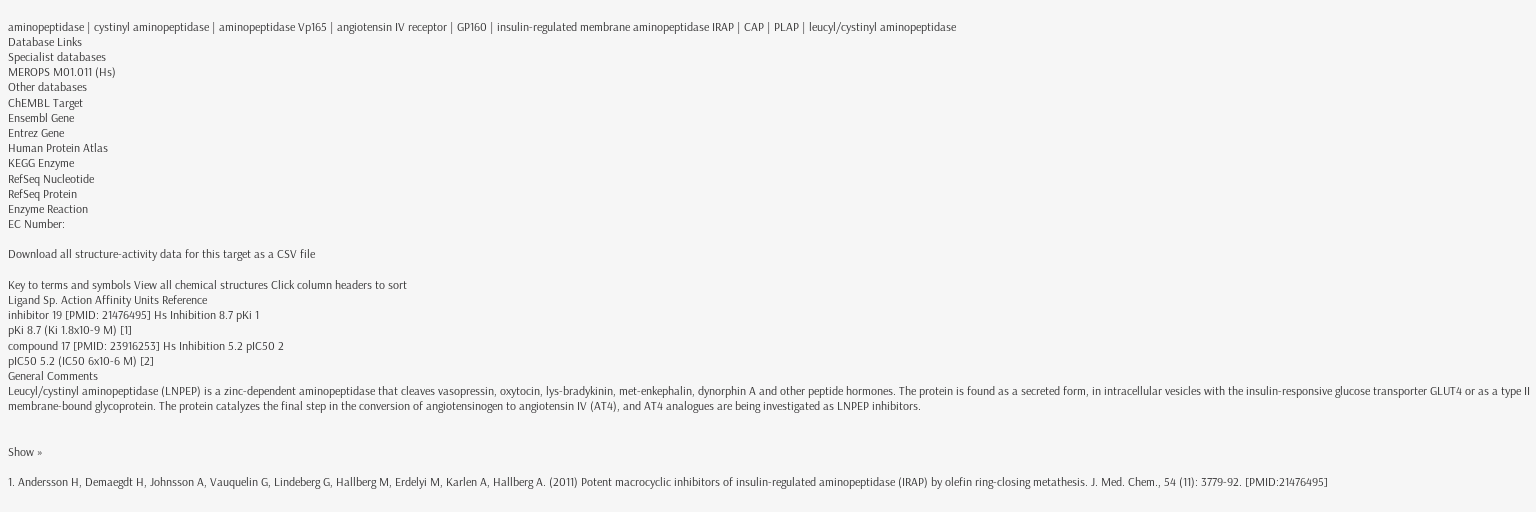aminopeptidase | cystinyl aminopeptidase | aminopeptidase Vp165 | angiotensin IV receptor | GP160 | insulin-regulated membrane aminopeptidase IRAP | CAP | PLAP | leucyl/cystinyl aminopeptidase
Database Links
Specialist databases
MEROPS M01.011 (Hs)
Other databases
ChEMBL Target
Ensembl Gene
Entrez Gene
Human Protein Atlas
KEGG Enzyme
RefSeq Nucleotide
RefSeq Protein
Enzyme Reaction
EC Number:

Download all structure-activity data for this target as a CSV file

Key to terms and symbols View all chemical structures Click column headers to sort
Ligand Sp. Action Affinity Units Reference
inhibitor 19 [PMID: 21476495] Hs Inhibition 8.7 pKi 1
pKi 8.7 (Ki 1.8x10-9 M) [1]
compound 17 [PMID: 23916253] Hs Inhibition 5.2 pIC50 2
pIC50 5.2 (IC50 6x10-6 M) [2]
General Comments
Leucyl/cystinyl aminopeptidase (LNPEP) is a zinc-dependent aminopeptidase that cleaves vasopressin, oxytocin, lys-bradykinin, met-enkephalin, dynorphin A and other peptide hormones. The protein is found as a secreted form, in intracellular vesicles with the insulin-responsive glucose transporter GLUT4 or as a type II membrane-bound glycoprotein. The protein catalyzes the final step in the conversion of angiotensinogen to angiotensin IV (AT4), and AT4 analogues are being investigated as LNPEP inhibitors.


Show »

1. Andersson H, Demaegdt H, Johnsson A, Vauquelin G, Lindeberg G, Hallberg M, Erdelyi M, Karlen A, Hallberg A. (2011) Potent macrocyclic inhibitors of insulin-regulated aminopeptidase (IRAP) by olefin ring-closing metathesis. J. Med. Chem., 54 (11): 3779-92. [PMID:21476495]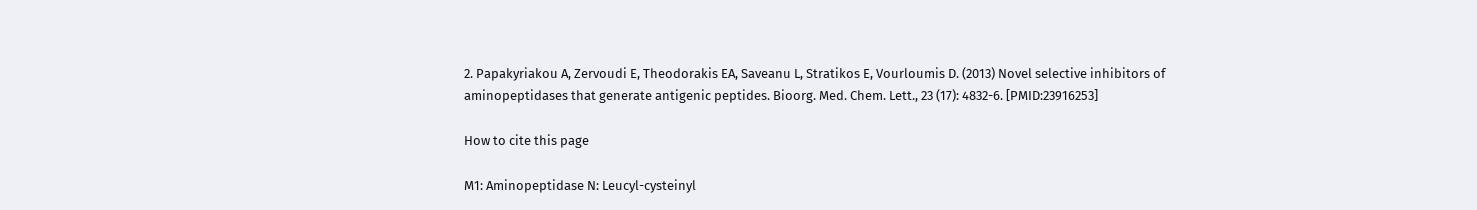2. Papakyriakou A, Zervoudi E, Theodorakis EA, Saveanu L, Stratikos E, Vourloumis D. (2013) Novel selective inhibitors of aminopeptidases that generate antigenic peptides. Bioorg. Med. Chem. Lett., 23 (17): 4832-6. [PMID:23916253]

How to cite this page

M1: Aminopeptidase N: Leucyl-cysteinyl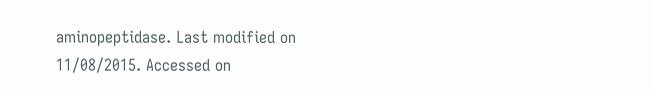aminopeptidase. Last modified on 11/08/2015. Accessed on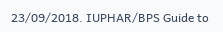23/09/2018. IUPHAR/BPS Guide to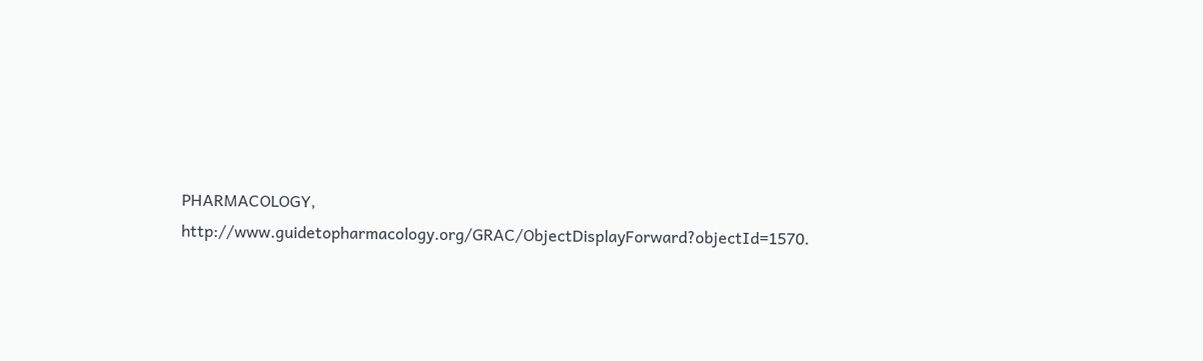PHARMACOLOGY, http://www.guidetopharmacology.org/GRAC/ObjectDisplayForward?objectId=1570.